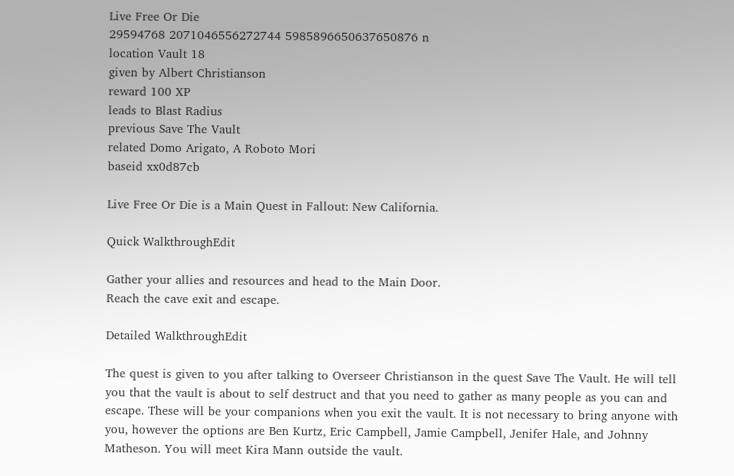Live Free Or Die
29594768 2071046556272744 5985896650637650876 n
location Vault 18
given by Albert Christianson
reward 100 XP
leads to Blast Radius
previous Save The Vault
related Domo Arigato, A Roboto Mori
baseid xx0d87cb

Live Free Or Die is a Main Quest in Fallout: New California.

Quick WalkthroughEdit

Gather your allies and resources and head to the Main Door.
Reach the cave exit and escape.

Detailed WalkthroughEdit

The quest is given to you after talking to Overseer Christianson in the quest Save The Vault. He will tell you that the vault is about to self destruct and that you need to gather as many people as you can and escape. These will be your companions when you exit the vault. It is not necessary to bring anyone with you, however the options are Ben Kurtz, Eric Campbell, Jamie Campbell, Jenifer Hale, and Johnny Matheson. You will meet Kira Mann outside the vault.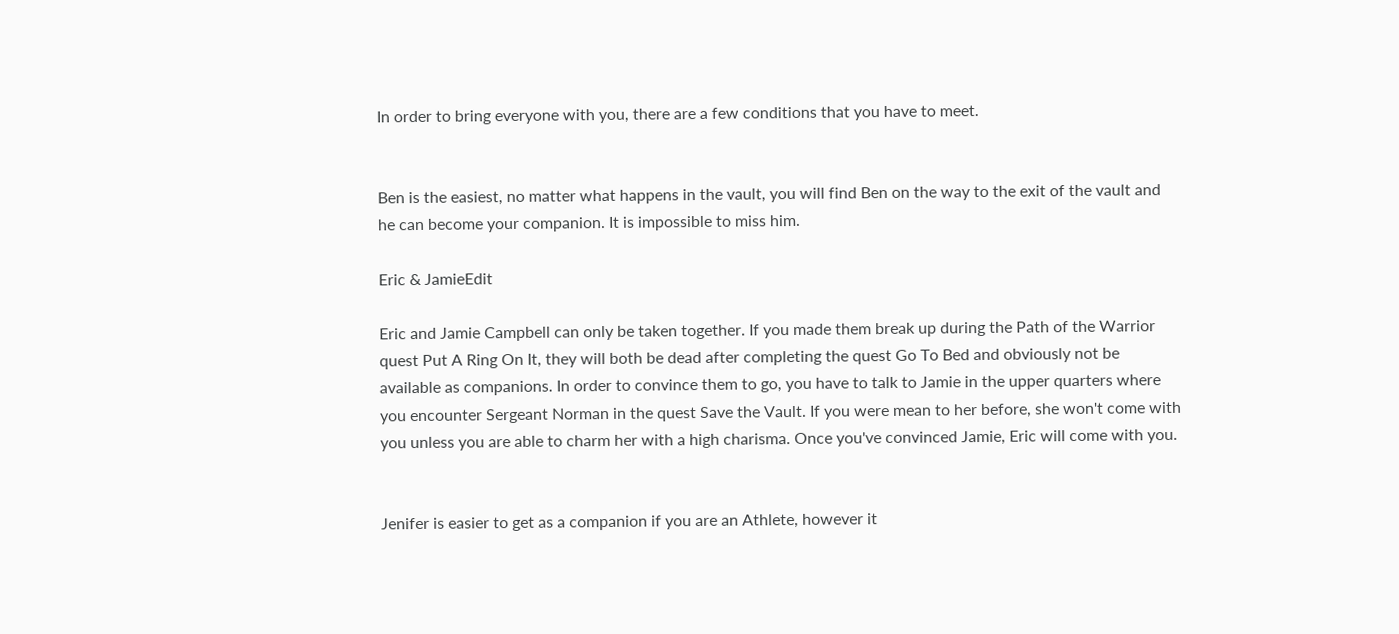In order to bring everyone with you, there are a few conditions that you have to meet.


Ben is the easiest, no matter what happens in the vault, you will find Ben on the way to the exit of the vault and he can become your companion. It is impossible to miss him.

Eric & JamieEdit

Eric and Jamie Campbell can only be taken together. If you made them break up during the Path of the Warrior quest Put A Ring On It, they will both be dead after completing the quest Go To Bed and obviously not be available as companions. In order to convince them to go, you have to talk to Jamie in the upper quarters where you encounter Sergeant Norman in the quest Save the Vault. If you were mean to her before, she won't come with you unless you are able to charm her with a high charisma. Once you've convinced Jamie, Eric will come with you.


Jenifer is easier to get as a companion if you are an Athlete, however it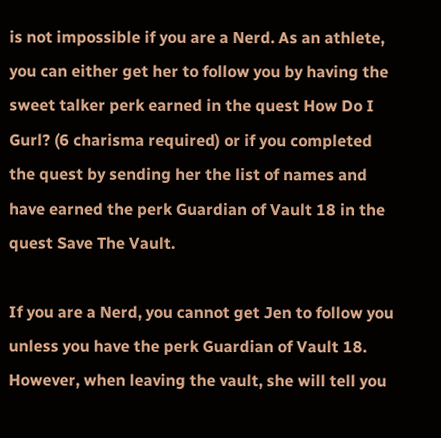is not impossible if you are a Nerd. As an athlete, you can either get her to follow you by having the sweet talker perk earned in the quest How Do I Gurl? (6 charisma required) or if you completed the quest by sending her the list of names and have earned the perk Guardian of Vault 18 in the quest Save The Vault.

If you are a Nerd, you cannot get Jen to follow you unless you have the perk Guardian of Vault 18. However, when leaving the vault, she will tell you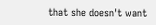that she doesn't want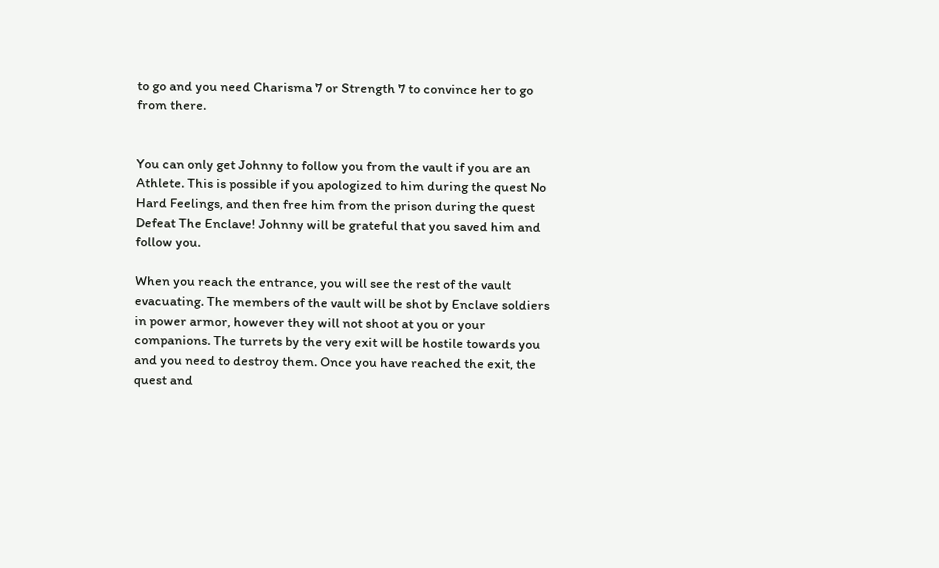to go and you need Charisma 7 or Strength 7 to convince her to go from there.


You can only get Johnny to follow you from the vault if you are an Athlete. This is possible if you apologized to him during the quest No Hard Feelings, and then free him from the prison during the quest Defeat The Enclave! Johnny will be grateful that you saved him and follow you.

When you reach the entrance, you will see the rest of the vault evacuating. The members of the vault will be shot by Enclave soldiers in power armor, however they will not shoot at you or your companions. The turrets by the very exit will be hostile towards you and you need to destroy them. Once you have reached the exit, the quest and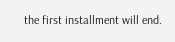the first installment will end.